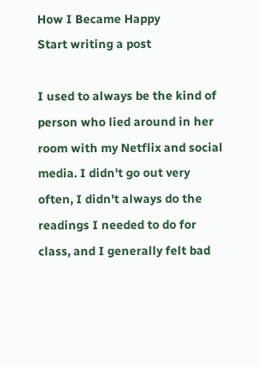How I Became Happy
Start writing a post

I used to always be the kind of person who lied around in her room with my Netflix and social media. I didn't go out very often, I didn't always do the readings I needed to do for class, and I generally felt bad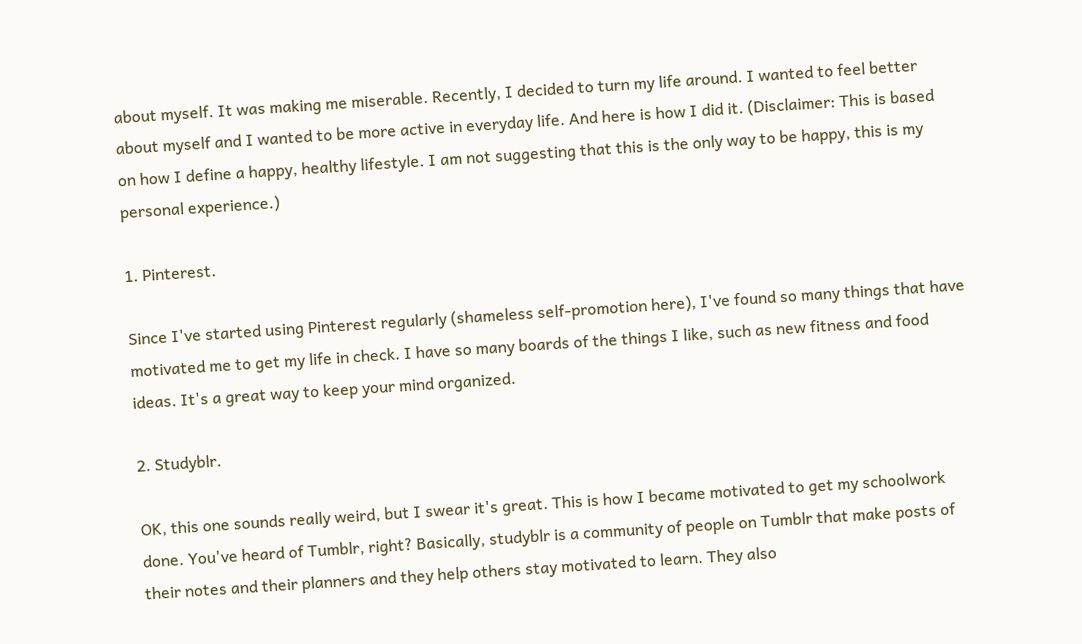about myself. It was making me miserable. Recently, I decided to turn my life around. I wanted to feel better about myself and I wanted to be more active in everyday life. And here is how I did it. (Disclaimer: This is based on how I define a happy, healthy lifestyle. I am not suggesting that this is the only way to be happy, this is my personal experience.)

1. Pinterest.

Since I've started using Pinterest regularly (shameless self-promotion here), I've found so many things that have motivated me to get my life in check. I have so many boards of the things I like, such as new fitness and food ideas. It's a great way to keep your mind organized.

2. Studyblr.

OK, this one sounds really weird, but I swear it's great. This is how I became motivated to get my schoolwork done. You've heard of Tumblr, right? Basically, studyblr is a community of people on Tumblr that make posts of their notes and their planners and they help others stay motivated to learn. They also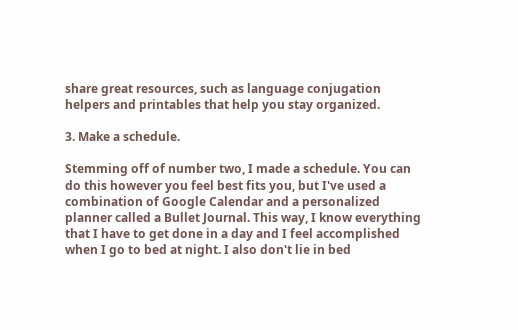share great resources, such as language conjugation helpers and printables that help you stay organized.

3. Make a schedule.

Stemming off of number two, I made a schedule. You can do this however you feel best fits you, but I've used a combination of Google Calendar and a personalized planner called a Bullet Journal. This way, I know everything that I have to get done in a day and I feel accomplished when I go to bed at night. I also don't lie in bed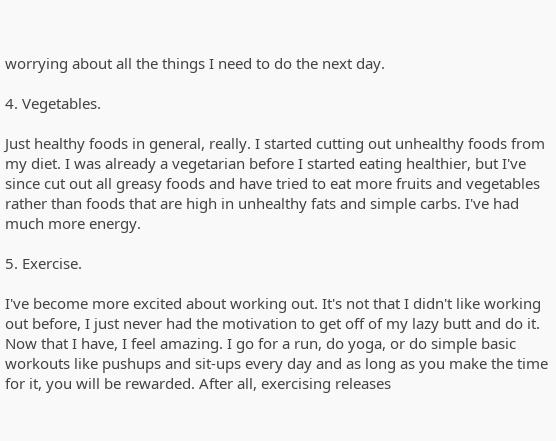worrying about all the things I need to do the next day.

4. Vegetables.

Just healthy foods in general, really. I started cutting out unhealthy foods from my diet. I was already a vegetarian before I started eating healthier, but I've since cut out all greasy foods and have tried to eat more fruits and vegetables rather than foods that are high in unhealthy fats and simple carbs. I've had much more energy.

5. Exercise.

I've become more excited about working out. It's not that I didn't like working out before, I just never had the motivation to get off of my lazy butt and do it. Now that I have, I feel amazing. I go for a run, do yoga, or do simple basic workouts like pushups and sit-ups every day and as long as you make the time for it, you will be rewarded. After all, exercising releases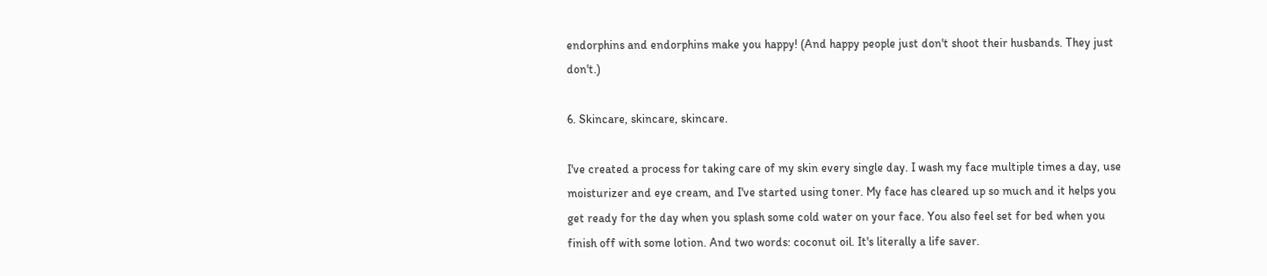endorphins and endorphins make you happy! (And happy people just don't shoot their husbands. They just don't.)

6. Skincare, skincare, skincare.

I've created a process for taking care of my skin every single day. I wash my face multiple times a day, use moisturizer and eye cream, and I've started using toner. My face has cleared up so much and it helps you get ready for the day when you splash some cold water on your face. You also feel set for bed when you finish off with some lotion. And two words: coconut oil. It's literally a life saver.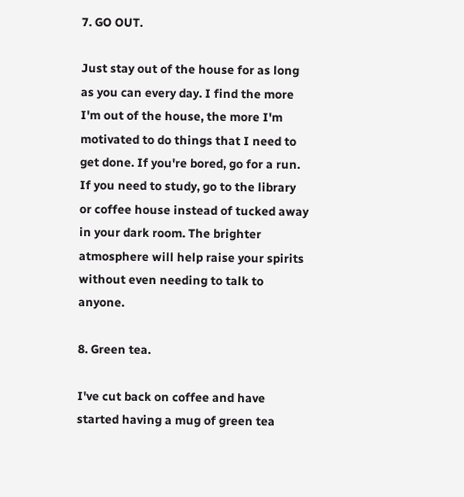7. GO OUT.

Just stay out of the house for as long as you can every day. I find the more I'm out of the house, the more I'm motivated to do things that I need to get done. If you're bored, go for a run. If you need to study, go to the library or coffee house instead of tucked away in your dark room. The brighter atmosphere will help raise your spirits without even needing to talk to anyone.

8. Green tea.

I've cut back on coffee and have started having a mug of green tea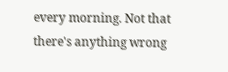every morning. Not that there's anything wrong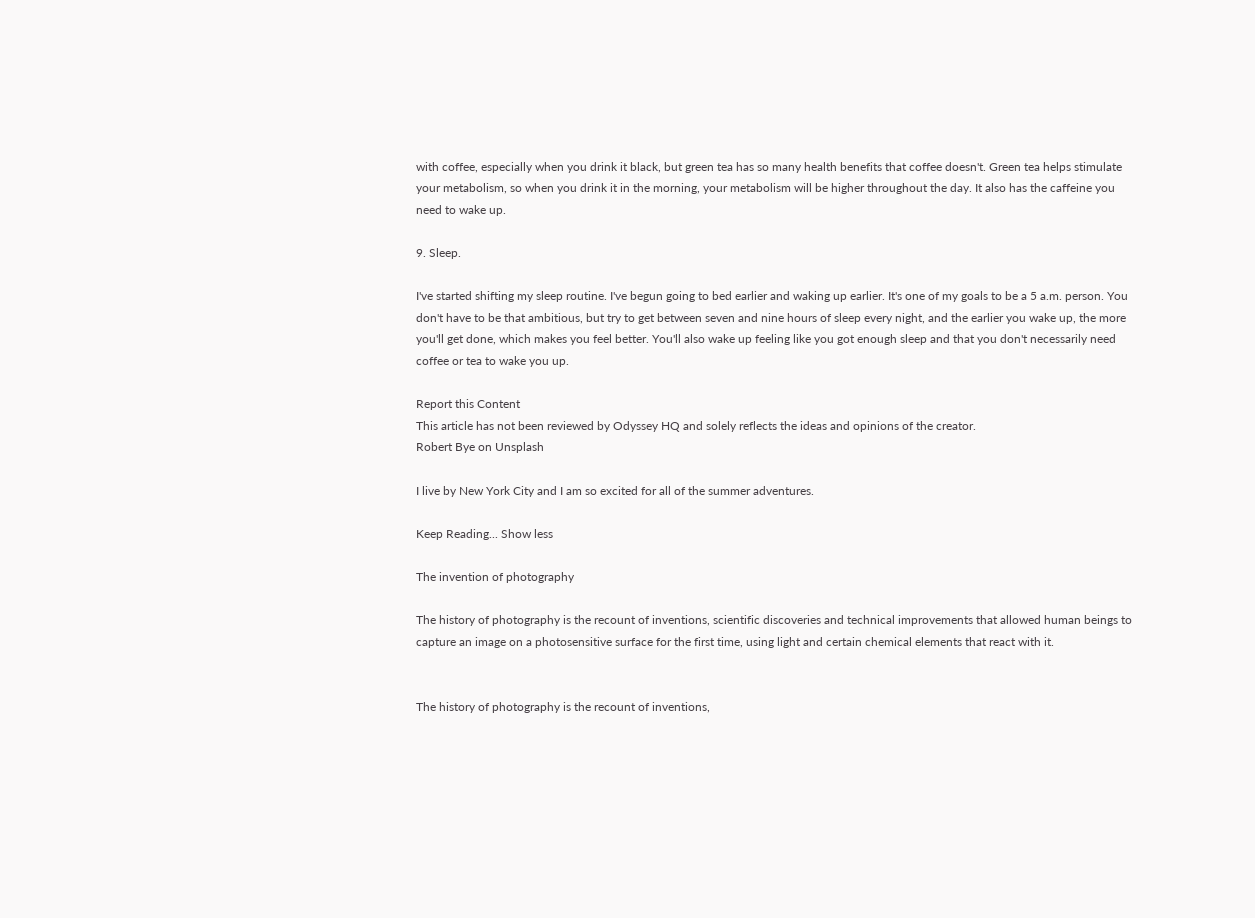with coffee, especially when you drink it black, but green tea has so many health benefits that coffee doesn't. Green tea helps stimulate your metabolism, so when you drink it in the morning, your metabolism will be higher throughout the day. It also has the caffeine you need to wake up.

9. Sleep.

I've started shifting my sleep routine. I've begun going to bed earlier and waking up earlier. It's one of my goals to be a 5 a.m. person. You don't have to be that ambitious, but try to get between seven and nine hours of sleep every night, and the earlier you wake up, the more you'll get done, which makes you feel better. You'll also wake up feeling like you got enough sleep and that you don't necessarily need coffee or tea to wake you up.

Report this Content
This article has not been reviewed by Odyssey HQ and solely reflects the ideas and opinions of the creator.
Robert Bye on Unsplash

I live by New York City and I am so excited for all of the summer adventures.

Keep Reading... Show less

The invention of photography

The history of photography is the recount of inventions, scientific discoveries and technical improvements that allowed human beings to capture an image on a photosensitive surface for the first time, using light and certain chemical elements that react with it.


The history of photography is the recount of inventions,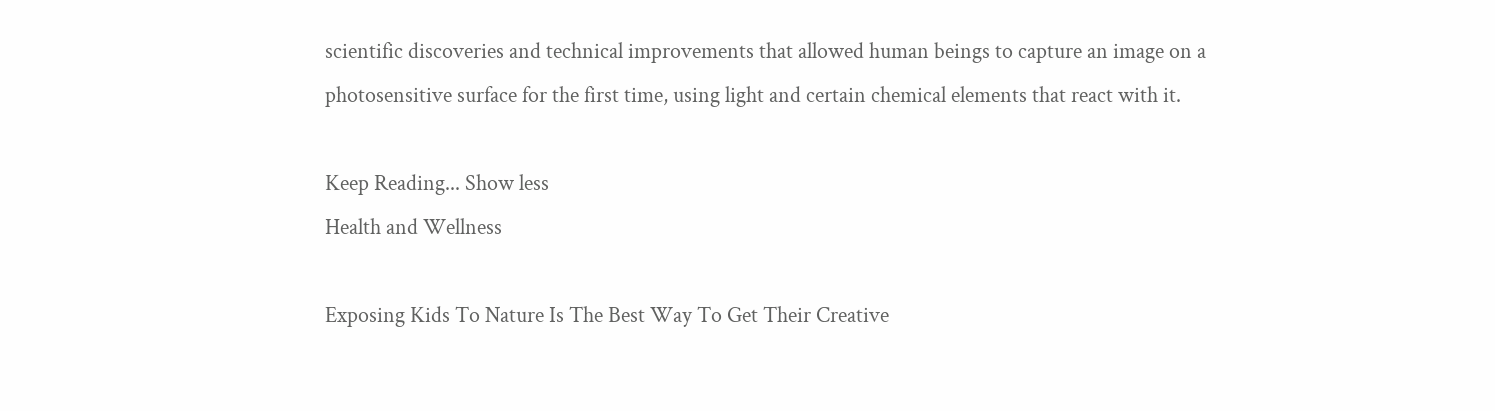scientific discoveries and technical improvements that allowed human beings to capture an image on a photosensitive surface for the first time, using light and certain chemical elements that react with it.

Keep Reading... Show less
Health and Wellness

Exposing Kids To Nature Is The Best Way To Get Their Creative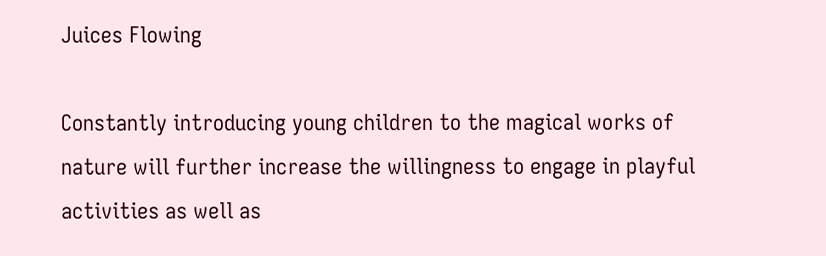Juices Flowing

Constantly introducing young children to the magical works of nature will further increase the willingness to engage in playful activities as well as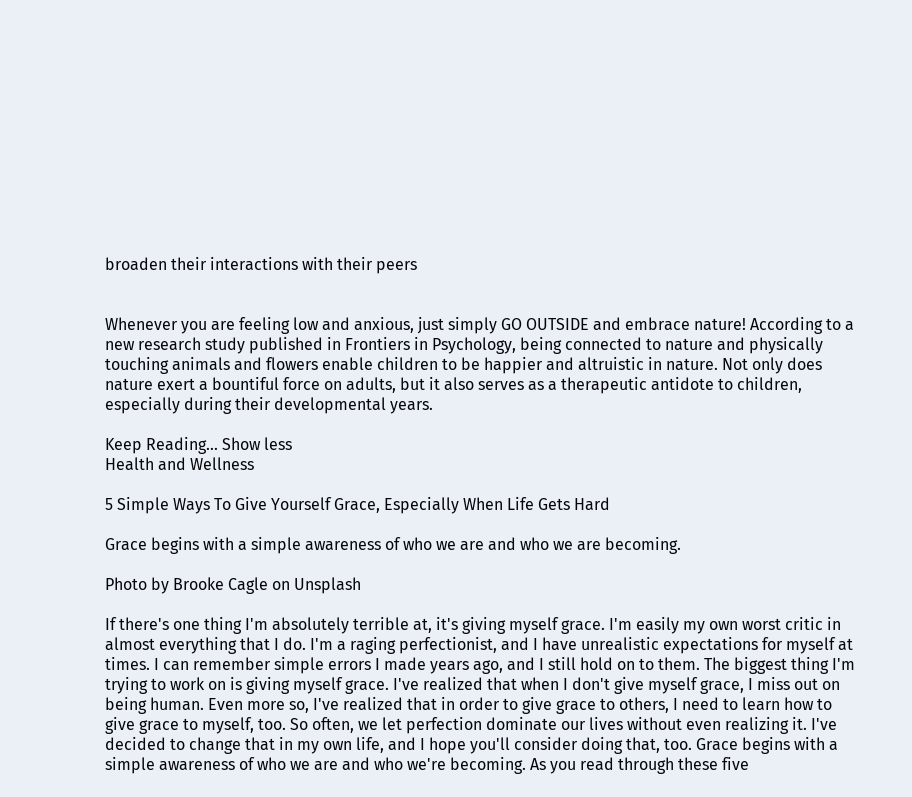broaden their interactions with their peers


Whenever you are feeling low and anxious, just simply GO OUTSIDE and embrace nature! According to a new research study published in Frontiers in Psychology, being connected to nature and physically touching animals and flowers enable children to be happier and altruistic in nature. Not only does nature exert a bountiful force on adults, but it also serves as a therapeutic antidote to children, especially during their developmental years.

Keep Reading... Show less
Health and Wellness

5 Simple Ways To Give Yourself Grace, Especially When Life Gets Hard

Grace begins with a simple awareness of who we are and who we are becoming.

Photo by Brooke Cagle on Unsplash

If there's one thing I'm absolutely terrible at, it's giving myself grace. I'm easily my own worst critic in almost everything that I do. I'm a raging perfectionist, and I have unrealistic expectations for myself at times. I can remember simple errors I made years ago, and I still hold on to them. The biggest thing I'm trying to work on is giving myself grace. I've realized that when I don't give myself grace, I miss out on being human. Even more so, I've realized that in order to give grace to others, I need to learn how to give grace to myself, too. So often, we let perfection dominate our lives without even realizing it. I've decided to change that in my own life, and I hope you'll consider doing that, too. Grace begins with a simple awareness of who we are and who we're becoming. As you read through these five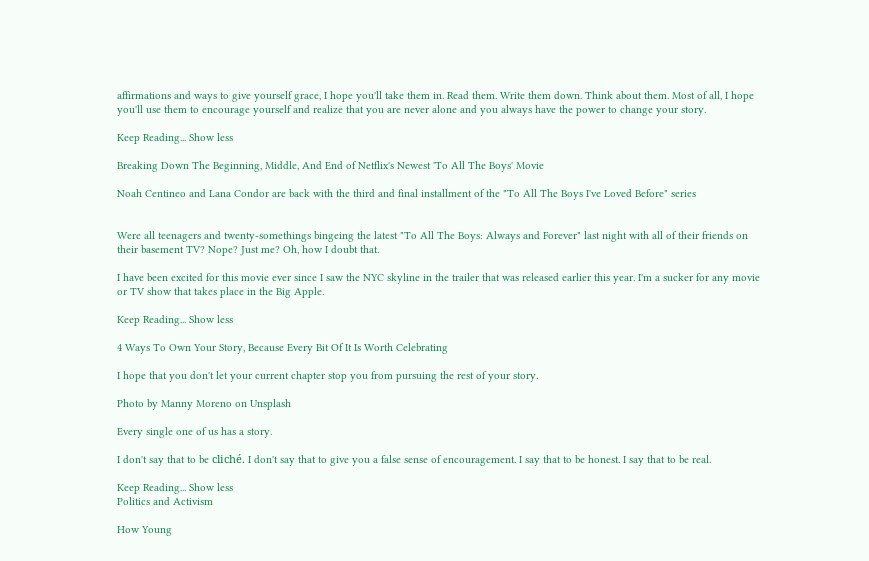affirmations and ways to give yourself grace, I hope you'll take them in. Read them. Write them down. Think about them. Most of all, I hope you'll use them to encourage yourself and realize that you are never alone and you always have the power to change your story.

Keep Reading... Show less

Breaking Down The Beginning, Middle, And End of Netflix's Newest 'To All The Boys' Movie

Noah Centineo and Lana Condor are back with the third and final installment of the "To All The Boys I've Loved Before" series


Were all teenagers and twenty-somethings bingeing the latest "To All The Boys: Always and Forever" last night with all of their friends on their basement TV? Nope? Just me? Oh, how I doubt that.

I have been excited for this movie ever since I saw the NYC skyline in the trailer that was released earlier this year. I'm a sucker for any movie or TV show that takes place in the Big Apple.

Keep Reading... Show less

4 Ways To Own Your Story, Because Every Bit Of It Is Worth Celebrating

I hope that you don't let your current chapter stop you from pursuing the rest of your story.

Photo by Manny Moreno on Unsplash

Every single one of us has a story.

I don't say that to be cliché. I don't say that to give you a false sense of encouragement. I say that to be honest. I say that to be real.

Keep Reading... Show less
Politics and Activism

How Young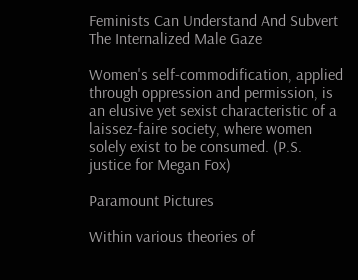Feminists Can Understand And Subvert The Internalized Male Gaze

Women's self-commodification, applied through oppression and permission, is an elusive yet sexist characteristic of a laissez-faire society, where women solely exist to be consumed. (P.S. justice for Megan Fox)

Paramount Pictures

Within various theories of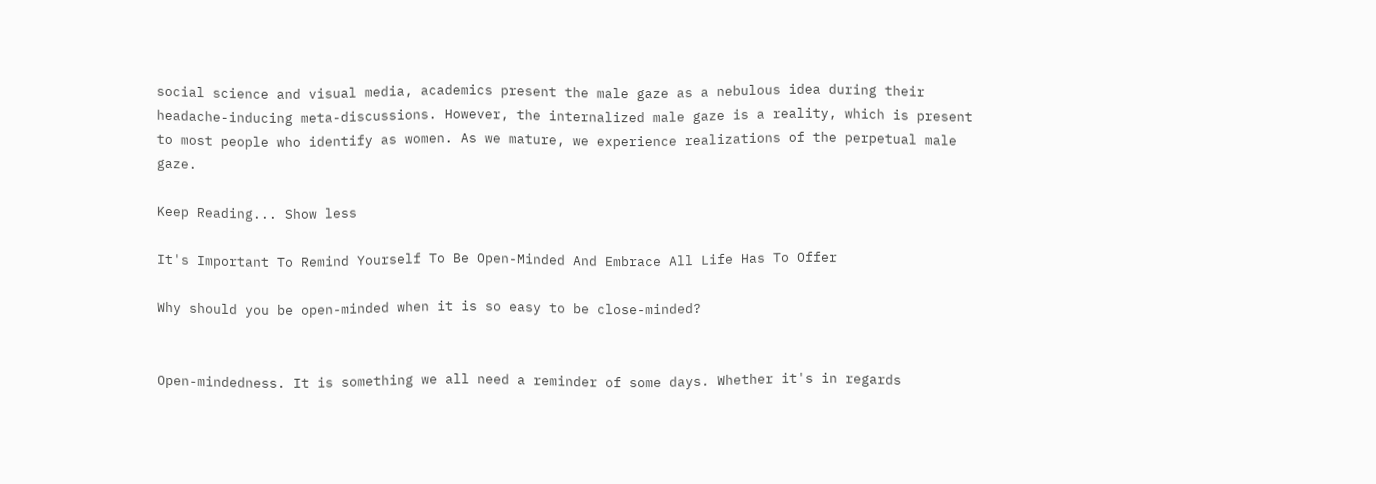social science and visual media, academics present the male gaze as a nebulous idea during their headache-inducing meta-discussions. However, the internalized male gaze is a reality, which is present to most people who identify as women. As we mature, we experience realizations of the perpetual male gaze.

Keep Reading... Show less

It's Important To Remind Yourself To Be Open-Minded And Embrace All Life Has To Offer

Why should you be open-minded when it is so easy to be close-minded?


Open-mindedness. It is something we all need a reminder of some days. Whether it's in regards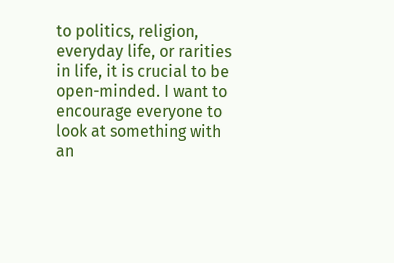to politics, religion, everyday life, or rarities in life, it is crucial to be open-minded. I want to encourage everyone to look at something with an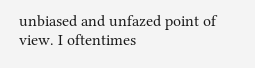unbiased and unfazed point of view. I oftentimes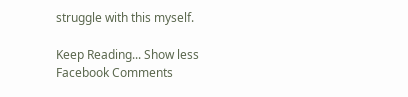struggle with this myself.

Keep Reading... Show less
Facebook Comments